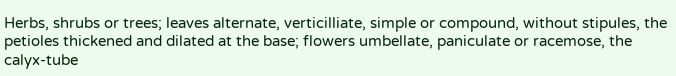Herbs, shrubs or trees; leaves alternate, verticilliate, simple or compound, without stipules, the petioles thickened and dilated at the base; flowers umbellate, paniculate or racemose, the calyx-tube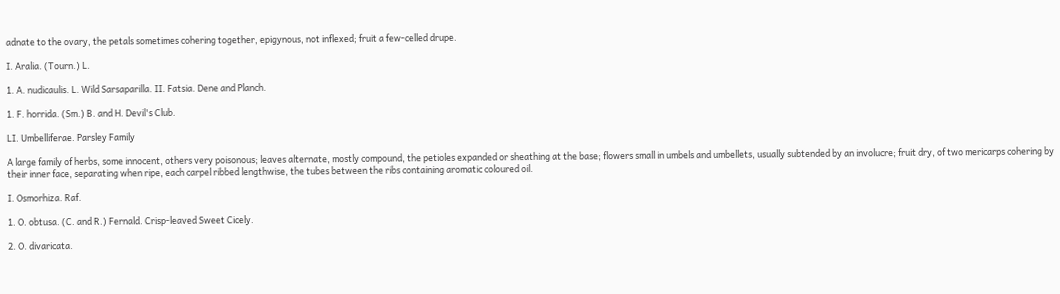adnate to the ovary, the petals sometimes cohering together, epigynous, not inflexed; fruit a few-celled drupe.

I. Aralia. (Tourn.) L.

1. A. nudicaulis. L. Wild Sarsaparilla. II. Fatsia. Dene and Planch.

1. F. horrida. (Sm.) B. and H. Devil's Club.

LI. Umbelliferae. Parsley Family

A large family of herbs, some innocent, others very poisonous; leaves alternate, mostly compound, the petioles expanded or sheathing at the base; flowers small in umbels and umbellets, usually subtended by an involucre; fruit dry, of two mericarps cohering by their inner face, separating when ripe, each carpel ribbed lengthwise, the tubes between the ribs containing aromatic coloured oil.

I. Osmorhiza. Raf.

1. O. obtusa. (C. and R.) Fernald. Crisp-leaved Sweet Cicely.

2. O. divaricata.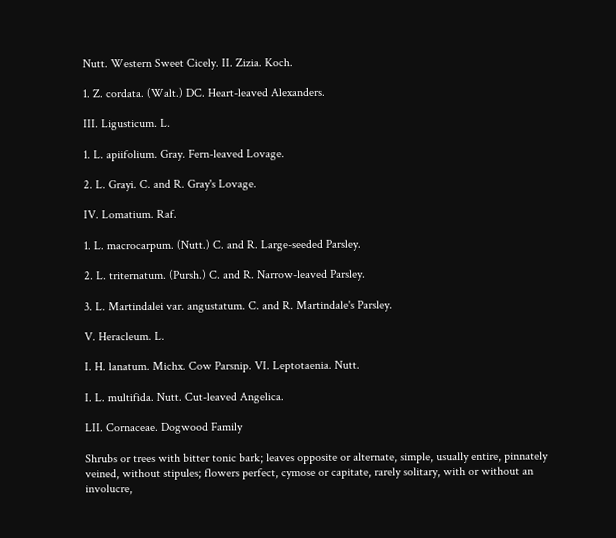Nutt. Western Sweet Cicely. II. Zizia. Koch.

1. Z. cordata. (Walt.) DC. Heart-leaved Alexanders.

III. Ligusticum. L.

1. L. apiifolium. Gray. Fern-leaved Lovage.

2. L. Grayi. C. and R. Gray's Lovage.

IV. Lomatium. Raf.

1. L. macrocarpum. (Nutt.) C. and R. Large-seeded Parsley.

2. L. triternatum. (Pursh.) C. and R. Narrow-leaved Parsley.

3. L. Martindalei var. angustatum. C. and R. Martindale's Parsley.

V. Heracleum. L.

I. H. lanatum. Michx. Cow Parsnip. VI. Leptotaenia. Nutt.

I. L. multifida. Nutt. Cut-leaved Angelica.

LII. Cornaceae. Dogwood Family

Shrubs or trees with bitter tonic bark; leaves opposite or alternate, simple, usually entire, pinnately veined, without stipules; flowers perfect, cymose or capitate, rarely solitary, with or without an involucre,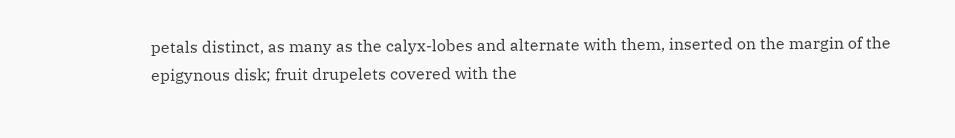petals distinct, as many as the calyx-lobes and alternate with them, inserted on the margin of the epigynous disk; fruit drupelets covered with the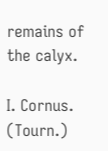remains of the calyx.

I. Cornus. (Tourn.)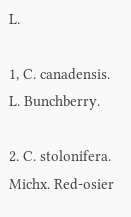L.

1, C. canadensis. L. Bunchberry.

2. C. stolonifera. Michx. Red-osier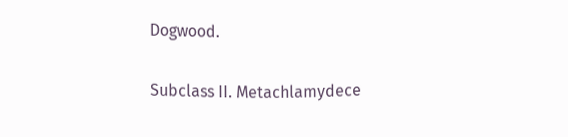Dogwood.

Subclass II. Metachlamydece